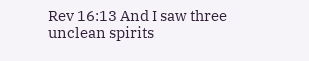Rev 16:13 And I saw three unclean spirits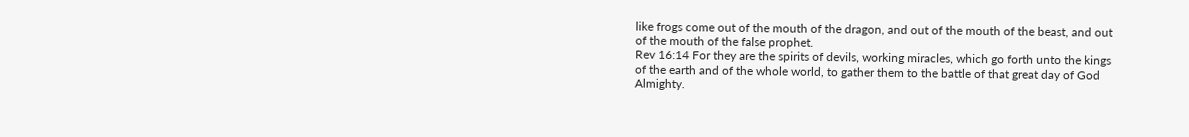like frogs come out of the mouth of the dragon, and out of the mouth of the beast, and out of the mouth of the false prophet.
Rev 16:14 For they are the spirits of devils, working miracles, which go forth unto the kings of the earth and of the whole world, to gather them to the battle of that great day of God Almighty.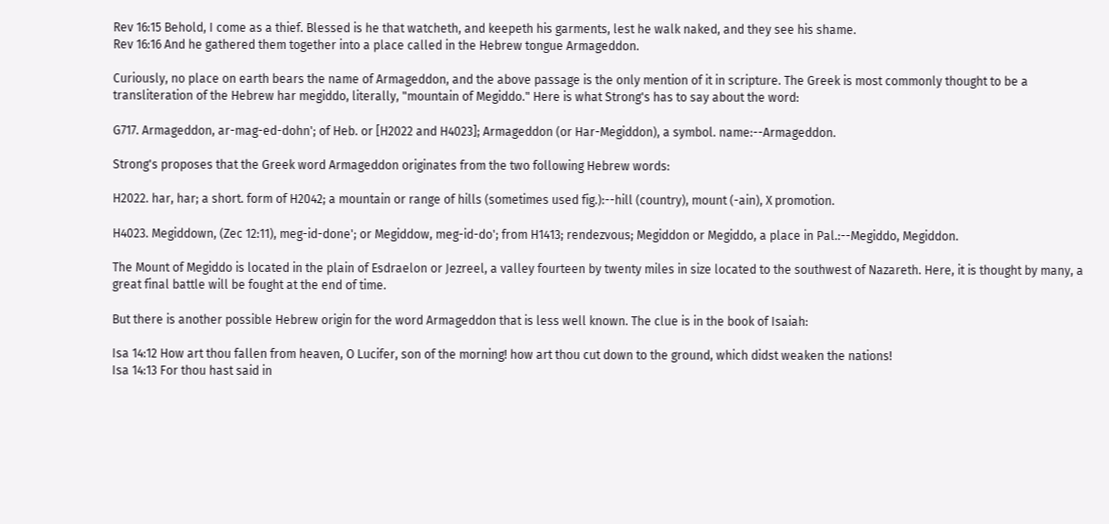Rev 16:15 Behold, I come as a thief. Blessed is he that watcheth, and keepeth his garments, lest he walk naked, and they see his shame.
Rev 16:16 And he gathered them together into a place called in the Hebrew tongue Armageddon.

Curiously, no place on earth bears the name of Armageddon, and the above passage is the only mention of it in scripture. The Greek is most commonly thought to be a transliteration of the Hebrew har megiddo, literally, "mountain of Megiddo." Here is what Strong's has to say about the word:

G717. Armageddon, ar-mag-ed-dohn'; of Heb. or [H2022 and H4023]; Armageddon (or Har-Megiddon), a symbol. name:--Armageddon.

Strong's proposes that the Greek word Armageddon originates from the two following Hebrew words:

H2022. har, har; a short. form of H2042; a mountain or range of hills (sometimes used fig.):--hill (country), mount (-ain), X promotion.

H4023. Megiddown, (Zec 12:11), meg-id-done'; or Megiddow, meg-id-do'; from H1413; rendezvous; Megiddon or Megiddo, a place in Pal.:--Megiddo, Megiddon.

The Mount of Megiddo is located in the plain of Esdraelon or Jezreel, a valley fourteen by twenty miles in size located to the southwest of Nazareth. Here, it is thought by many, a great final battle will be fought at the end of time.

But there is another possible Hebrew origin for the word Armageddon that is less well known. The clue is in the book of Isaiah:

Isa 14:12 How art thou fallen from heaven, O Lucifer, son of the morning! how art thou cut down to the ground, which didst weaken the nations!
Isa 14:13 For thou hast said in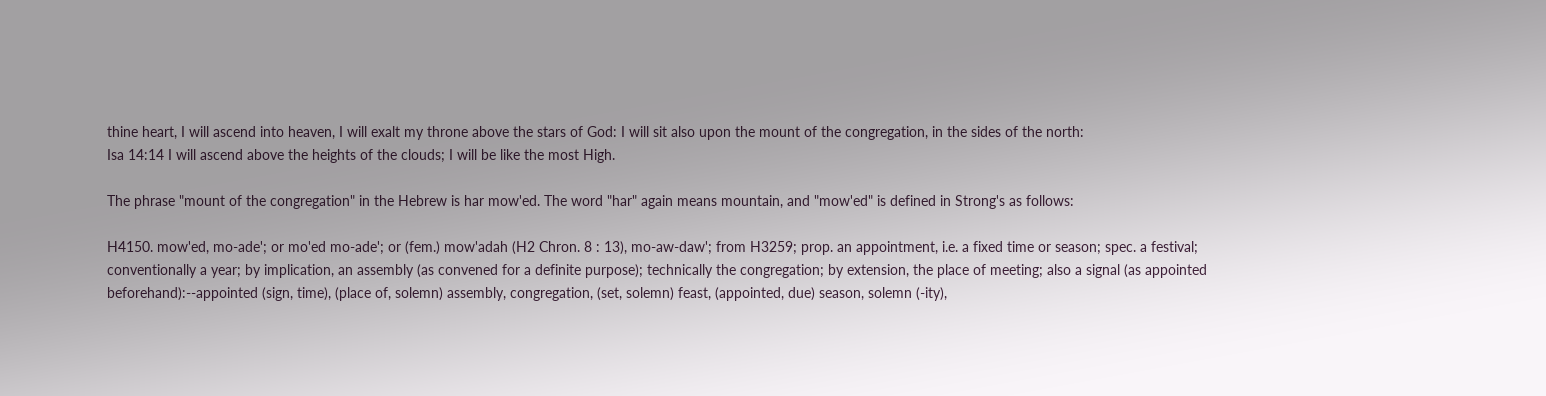thine heart, I will ascend into heaven, I will exalt my throne above the stars of God: I will sit also upon the mount of the congregation, in the sides of the north:
Isa 14:14 I will ascend above the heights of the clouds; I will be like the most High.

The phrase "mount of the congregation" in the Hebrew is har mow'ed. The word "har" again means mountain, and "mow'ed" is defined in Strong's as follows:

H4150. mow'ed, mo-ade'; or mo'ed mo-ade'; or (fem.) mow'adah (H2 Chron. 8 : 13), mo-aw-daw'; from H3259; prop. an appointment, i.e. a fixed time or season; spec. a festival; conventionally a year; by implication, an assembly (as convened for a definite purpose); technically the congregation; by extension, the place of meeting; also a signal (as appointed beforehand):--appointed (sign, time), (place of, solemn) assembly, congregation, (set, solemn) feast, (appointed, due) season, solemn (-ity),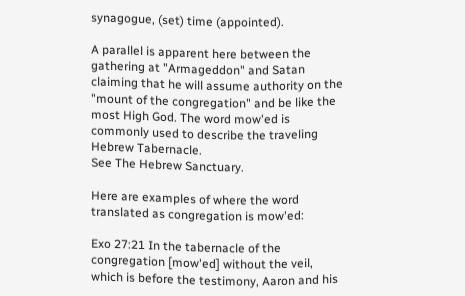synagogue, (set) time (appointed).

A parallel is apparent here between the gathering at "Armageddon" and Satan claiming that he will assume authority on the "mount of the congregation" and be like the most High God. The word mow'ed is commonly used to describe the traveling Hebrew Tabernacle.
See The Hebrew Sanctuary.

Here are examples of where the word translated as congregation is mow'ed:

Exo 27:21 In the tabernacle of the congregation [mow'ed] without the veil, which is before the testimony, Aaron and his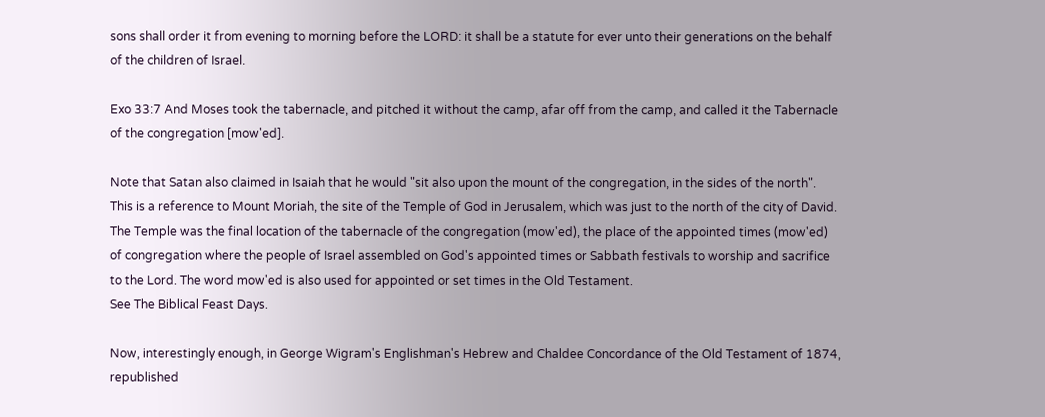sons shall order it from evening to morning before the LORD: it shall be a statute for ever unto their generations on the behalf of the children of Israel.

Exo 33:7 And Moses took the tabernacle, and pitched it without the camp, afar off from the camp, and called it the Tabernacle of the congregation [mow'ed].

Note that Satan also claimed in Isaiah that he would "sit also upon the mount of the congregation, in the sides of the north". This is a reference to Mount Moriah, the site of the Temple of God in Jerusalem, which was just to the north of the city of David. The Temple was the final location of the tabernacle of the congregation (mow'ed), the place of the appointed times (mow'ed) of congregation where the people of Israel assembled on God's appointed times or Sabbath festivals to worship and sacrifice to the Lord. The word mow'ed is also used for appointed or set times in the Old Testament.
See The Biblical Feast Days.

Now, interestingly enough, in George Wigram's Englishman's Hebrew and Chaldee Concordance of the Old Testament of 1874, republished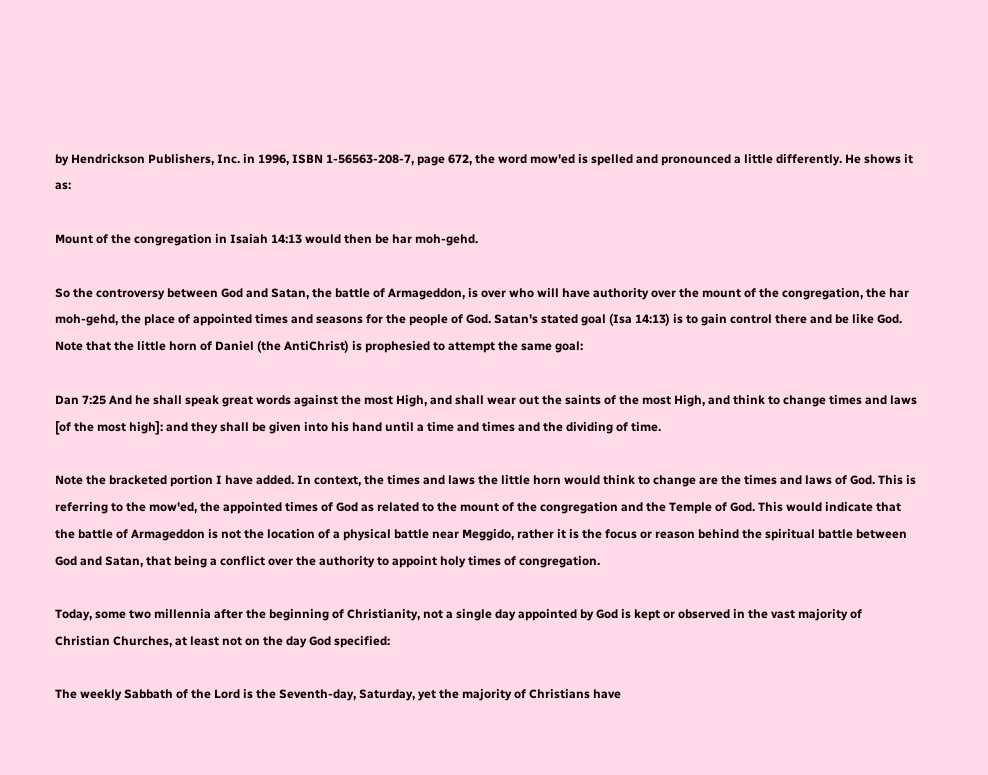by Hendrickson Publishers, Inc. in 1996, ISBN 1-56563-208-7, page 672, the word mow'ed is spelled and pronounced a little differently. He shows it as:

Mount of the congregation in Isaiah 14:13 would then be har moh-gehd.

So the controversy between God and Satan, the battle of Armageddon, is over who will have authority over the mount of the congregation, the har moh-gehd, the place of appointed times and seasons for the people of God. Satan's stated goal (Isa 14:13) is to gain control there and be like God. Note that the little horn of Daniel (the AntiChrist) is prophesied to attempt the same goal:

Dan 7:25 And he shall speak great words against the most High, and shall wear out the saints of the most High, and think to change times and laws [of the most high]: and they shall be given into his hand until a time and times and the dividing of time.

Note the bracketed portion I have added. In context, the times and laws the little horn would think to change are the times and laws of God. This is referring to the mow'ed, the appointed times of God as related to the mount of the congregation and the Temple of God. This would indicate that the battle of Armageddon is not the location of a physical battle near Meggido, rather it is the focus or reason behind the spiritual battle between God and Satan, that being a conflict over the authority to appoint holy times of congregation.

Today, some two millennia after the beginning of Christianity, not a single day appointed by God is kept or observed in the vast majority of Christian Churches, at least not on the day God specified:

The weekly Sabbath of the Lord is the Seventh-day, Saturday, yet the majority of Christians have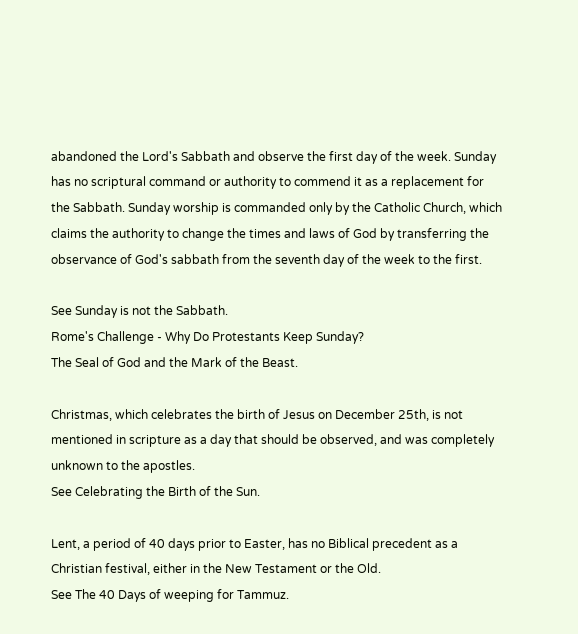abandoned the Lord's Sabbath and observe the first day of the week. Sunday has no scriptural command or authority to commend it as a replacement for the Sabbath. Sunday worship is commanded only by the Catholic Church, which claims the authority to change the times and laws of God by transferring the observance of God's sabbath from the seventh day of the week to the first.

See Sunday is not the Sabbath.
Rome's Challenge - Why Do Protestants Keep Sunday?
The Seal of God and the Mark of the Beast.

Christmas, which celebrates the birth of Jesus on December 25th, is not mentioned in scripture as a day that should be observed, and was completely unknown to the apostles.
See Celebrating the Birth of the Sun.

Lent, a period of 40 days prior to Easter, has no Biblical precedent as a Christian festival, either in the New Testament or the Old.
See The 40 Days of weeping for Tammuz.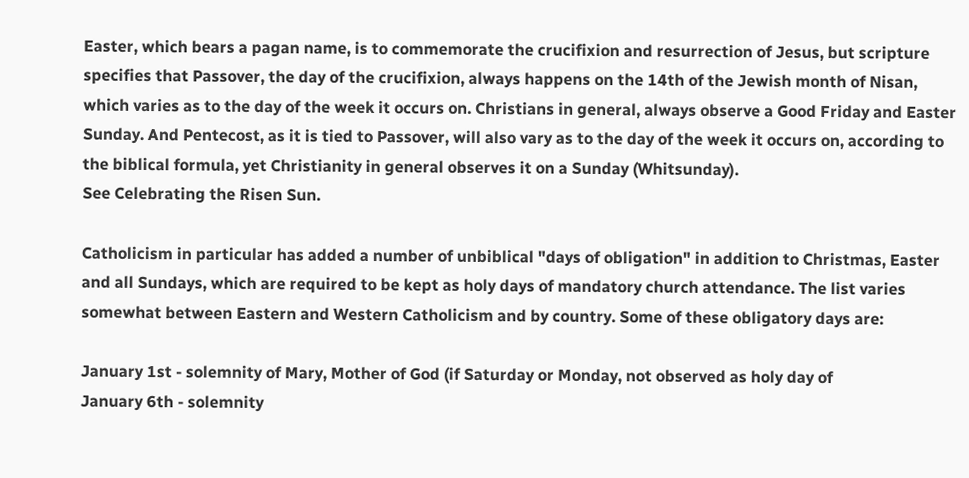Easter, which bears a pagan name, is to commemorate the crucifixion and resurrection of Jesus, but scripture specifies that Passover, the day of the crucifixion, always happens on the 14th of the Jewish month of Nisan, which varies as to the day of the week it occurs on. Christians in general, always observe a Good Friday and Easter Sunday. And Pentecost, as it is tied to Passover, will also vary as to the day of the week it occurs on, according to the biblical formula, yet Christianity in general observes it on a Sunday (Whitsunday).
See Celebrating the Risen Sun.

Catholicism in particular has added a number of unbiblical "days of obligation" in addition to Christmas, Easter and all Sundays, which are required to be kept as holy days of mandatory church attendance. The list varies somewhat between Eastern and Western Catholicism and by country. Some of these obligatory days are:

January 1st - solemnity of Mary, Mother of God (if Saturday or Monday, not observed as holy day of
January 6th - solemnity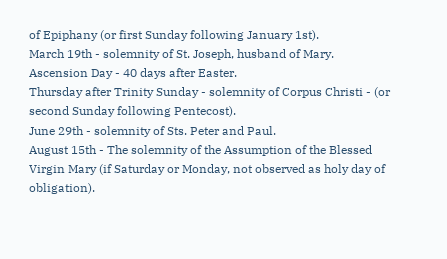of Epiphany (or first Sunday following January 1st).
March 19th - solemnity of St. Joseph, husband of Mary.
Ascension Day - 40 days after Easter.
Thursday after Trinity Sunday - solemnity of Corpus Christi - (or second Sunday following Pentecost).
June 29th - solemnity of Sts. Peter and Paul.
August 15th - The solemnity of the Assumption of the Blessed Virgin Mary (if Saturday or Monday, not observed as holy day of obligation).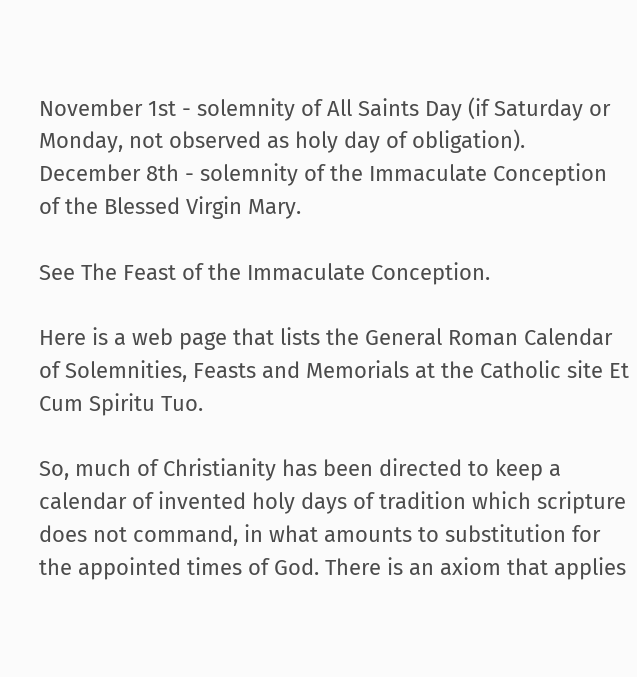November 1st - solemnity of All Saints Day (if Saturday or Monday, not observed as holy day of obligation).
December 8th - solemnity of the Immaculate Conception of the Blessed Virgin Mary.

See The Feast of the Immaculate Conception.

Here is a web page that lists the General Roman Calendar of Solemnities, Feasts and Memorials at the Catholic site Et Cum Spiritu Tuo.

So, much of Christianity has been directed to keep a calendar of invented holy days of tradition which scripture does not command, in what amounts to substitution for the appointed times of God. There is an axiom that applies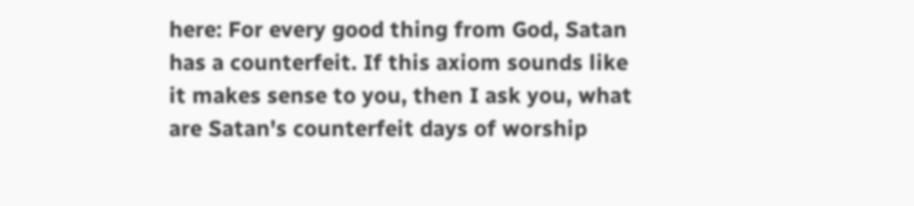here: For every good thing from God, Satan has a counterfeit. If this axiom sounds like it makes sense to you, then I ask you, what are Satan's counterfeit days of worship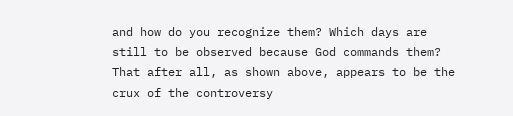and how do you recognize them? Which days are still to be observed because God commands them? That after all, as shown above, appears to be the crux of the controversy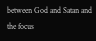between God and Satan and the focus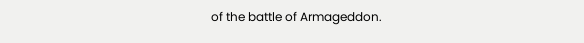of the battle of Armageddon.